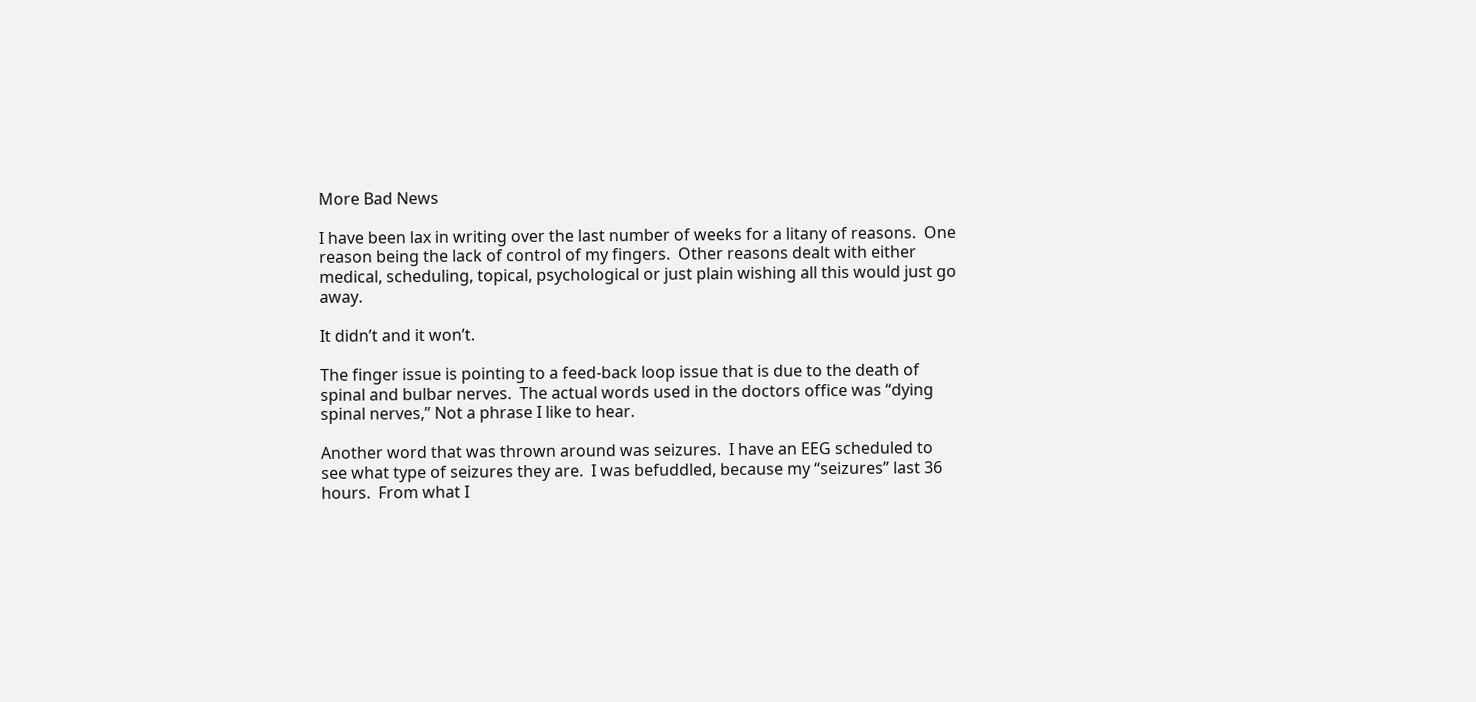More Bad News

I have been lax in writing over the last number of weeks for a litany of reasons.  One reason being the lack of control of my fingers.  Other reasons dealt with either medical, scheduling, topical, psychological or just plain wishing all this would just go away.

It didn’t and it won’t.

The finger issue is pointing to a feed-back loop issue that is due to the death of spinal and bulbar nerves.  The actual words used in the doctors office was “dying spinal nerves,” Not a phrase I like to hear.

Another word that was thrown around was seizures.  I have an EEG scheduled to see what type of seizures they are.  I was befuddled, because my “seizures” last 36 hours.  From what I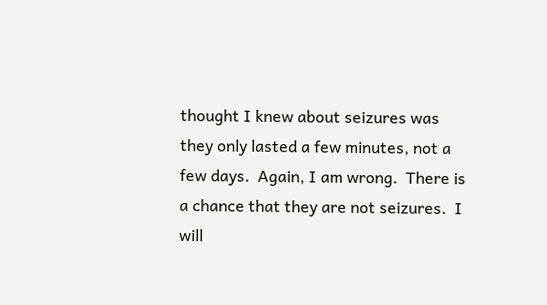thought I knew about seizures was they only lasted a few minutes, not a few days.  Again, I am wrong.  There is a chance that they are not seizures.  I will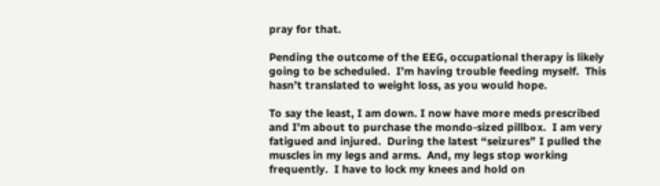pray for that.

Pending the outcome of the EEG, occupational therapy is likely going to be scheduled.  I’m having trouble feeding myself.  This hasn’t translated to weight loss, as you would hope.

To say the least, I am down. I now have more meds prescribed and I’m about to purchase the mondo-sized pillbox.  I am very fatigued and injured.  During the latest “seizures” I pulled the muscles in my legs and arms.  And, my legs stop working frequently.  I have to lock my knees and hold on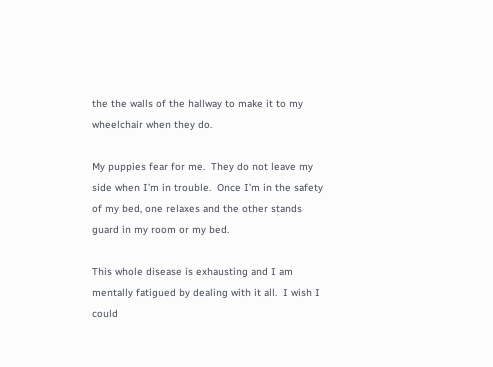the the walls of the hallway to make it to my wheelchair when they do.

My puppies fear for me.  They do not leave my side when I’m in trouble.  Once I’m in the safety of my bed, one relaxes and the other stands guard in my room or my bed.

This whole disease is exhausting and I am mentally fatigued by dealing with it all.  I wish I could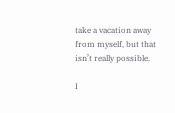take a vacation away from myself, but that isn’t really possible.

I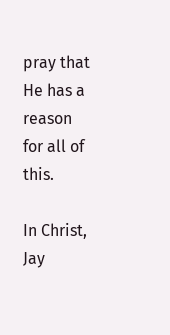pray that He has a reason for all of this.

In Christ,
Jay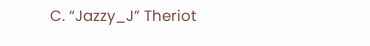C. “Jazzy_J” Theriot